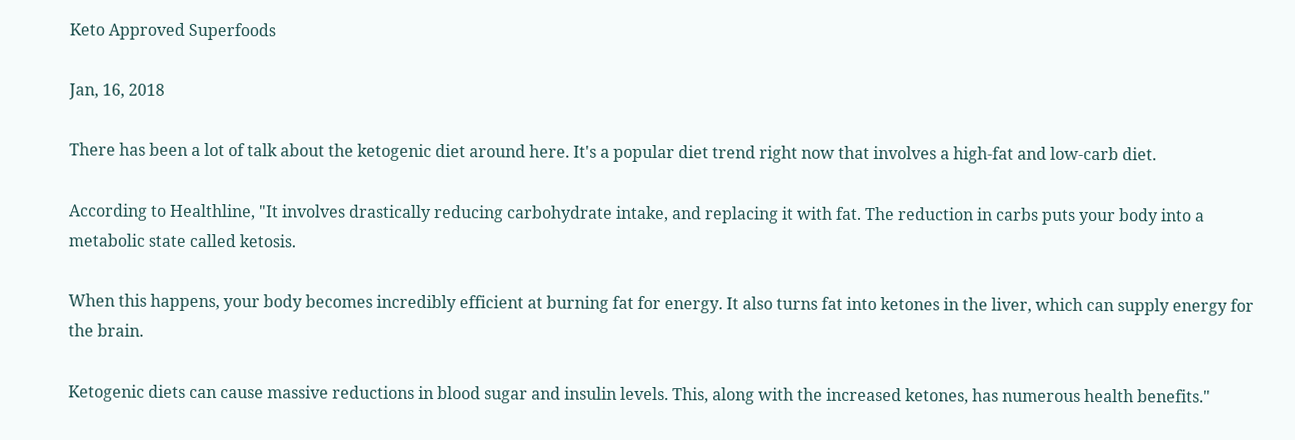Keto Approved Superfoods

Jan, 16, 2018

There has been a lot of talk about the ketogenic diet around here. It's a popular diet trend right now that involves a high-fat and low-carb diet.

According to Healthline, "It involves drastically reducing carbohydrate intake, and replacing it with fat. The reduction in carbs puts your body into a metabolic state called ketosis.

When this happens, your body becomes incredibly efficient at burning fat for energy. It also turns fat into ketones in the liver, which can supply energy for the brain.

Ketogenic diets can cause massive reductions in blood sugar and insulin levels. This, along with the increased ketones, has numerous health benefits."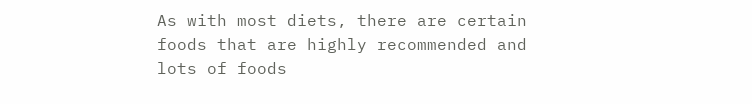As with most diets, there are certain foods that are highly recommended and lots of foods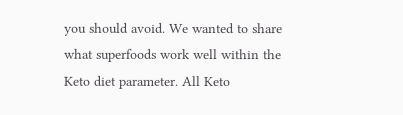you should avoid. We wanted to share what superfoods work well within the Keto diet parameter. All Keto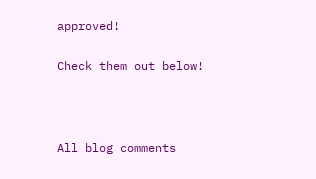approved!

Check them out below!



All blog comments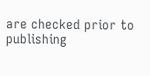are checked prior to publishing